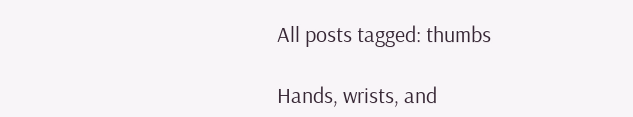All posts tagged: thumbs

Hands, wrists, and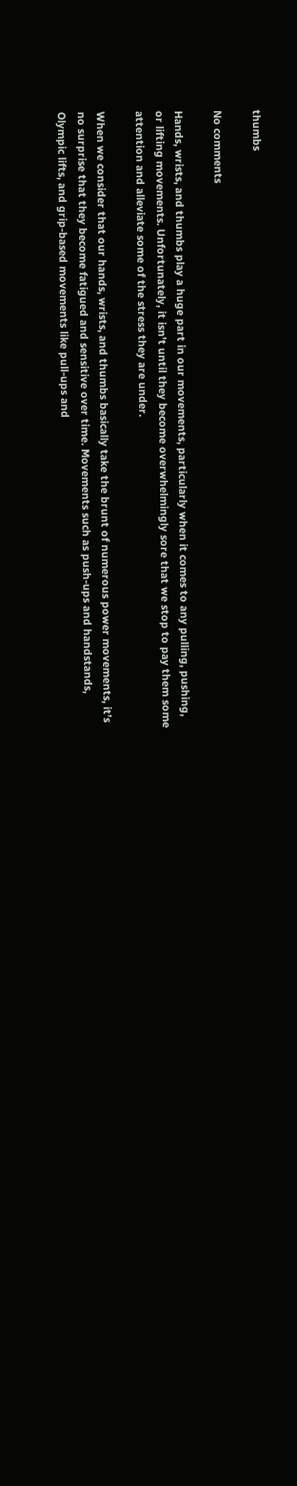thumbs

No comments

Hands, wrists, and thumbs play a huge part in our movements, particularly when it comes to any pulling, pushing, or lifting movements. Unfortunately, it isn’t until they become overwhelmingly sore that we stop to pay them some attention and alleviate some of the stress they are under.

When we consider that our hands, wrists, and thumbs basically take the brunt of numerous power movements, it’s no surprise that they become fatigued and sensitive over time. Movements such as push-ups and handstands, Olympic lifts, and grip-based movements like pull-ups and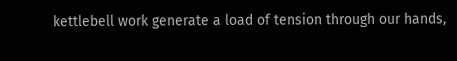kettlebell work generate a load of tension through our hands,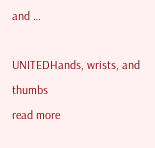and …

UNITEDHands, wrists, and thumbs
read more